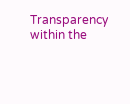Transparency within the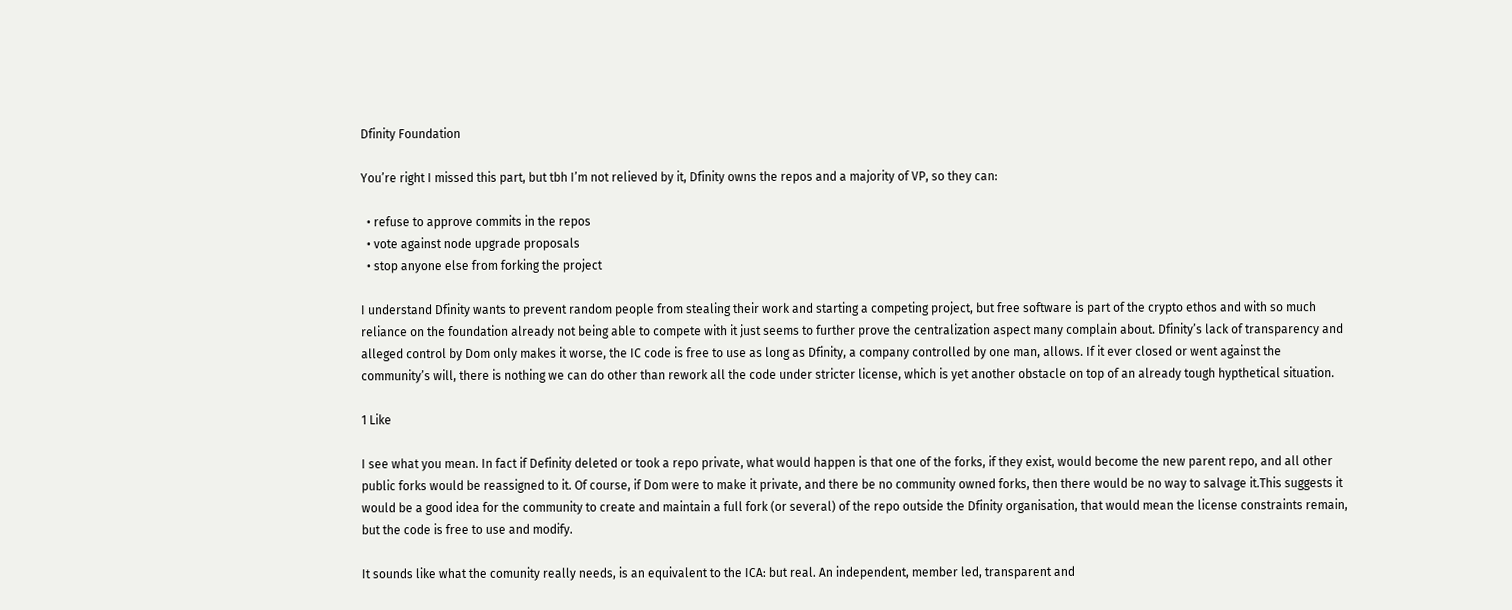Dfinity Foundation

You’re right I missed this part, but tbh I’m not relieved by it, Dfinity owns the repos and a majority of VP, so they can:

  • refuse to approve commits in the repos
  • vote against node upgrade proposals
  • stop anyone else from forking the project

I understand Dfinity wants to prevent random people from stealing their work and starting a competing project, but free software is part of the crypto ethos and with so much reliance on the foundation already not being able to compete with it just seems to further prove the centralization aspect many complain about. Dfinity’s lack of transparency and alleged control by Dom only makes it worse, the IC code is free to use as long as Dfinity, a company controlled by one man, allows. If it ever closed or went against the community’s will, there is nothing we can do other than rework all the code under stricter license, which is yet another obstacle on top of an already tough hypthetical situation.

1 Like

I see what you mean. In fact if Definity deleted or took a repo private, what would happen is that one of the forks, if they exist, would become the new parent repo, and all other public forks would be reassigned to it. Of course, if Dom were to make it private, and there be no community owned forks, then there would be no way to salvage it.This suggests it would be a good idea for the community to create and maintain a full fork (or several) of the repo outside the Dfinity organisation, that would mean the license constraints remain, but the code is free to use and modify.

It sounds like what the comunity really needs, is an equivalent to the ICA: but real. An independent, member led, transparent and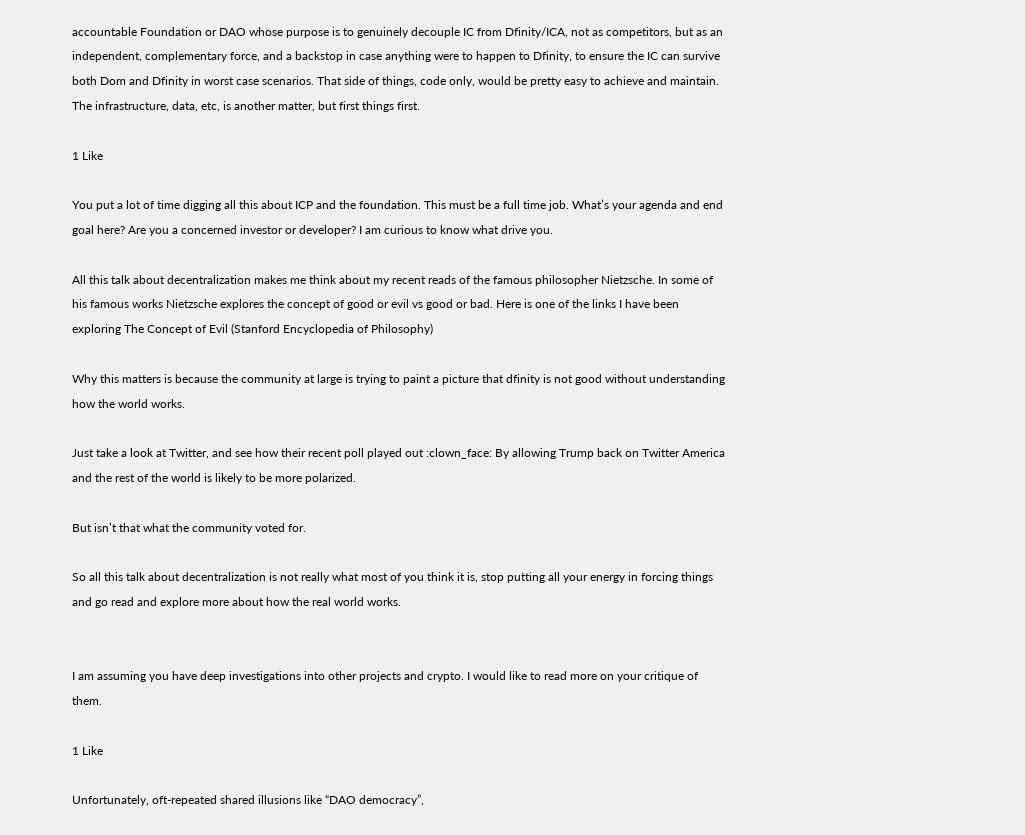accountable Foundation or DAO whose purpose is to genuinely decouple IC from Dfinity/ICA, not as competitors, but as an independent, complementary force, and a backstop in case anything were to happen to Dfinity, to ensure the IC can survive both Dom and Dfinity in worst case scenarios. That side of things, code only, would be pretty easy to achieve and maintain. The infrastructure, data, etc, is another matter, but first things first.

1 Like

You put a lot of time digging all this about ICP and the foundation. This must be a full time job. What’s your agenda and end goal here? Are you a concerned investor or developer? I am curious to know what drive you.

All this talk about decentralization makes me think about my recent reads of the famous philosopher Nietzsche. In some of his famous works Nietzsche explores the concept of good or evil vs good or bad. Here is one of the links I have been exploring The Concept of Evil (Stanford Encyclopedia of Philosophy)

Why this matters is because the community at large is trying to paint a picture that dfinity is not good without understanding how the world works.

Just take a look at Twitter, and see how their recent poll played out :clown_face: By allowing Trump back on Twitter America and the rest of the world is likely to be more polarized.

But isn’t that what the community voted for.

So all this talk about decentralization is not really what most of you think it is, stop putting all your energy in forcing things and go read and explore more about how the real world works.


I am assuming you have deep investigations into other projects and crypto. I would like to read more on your critique of them.

1 Like

Unfortunately, oft-repeated shared illusions like “DAO democracy”,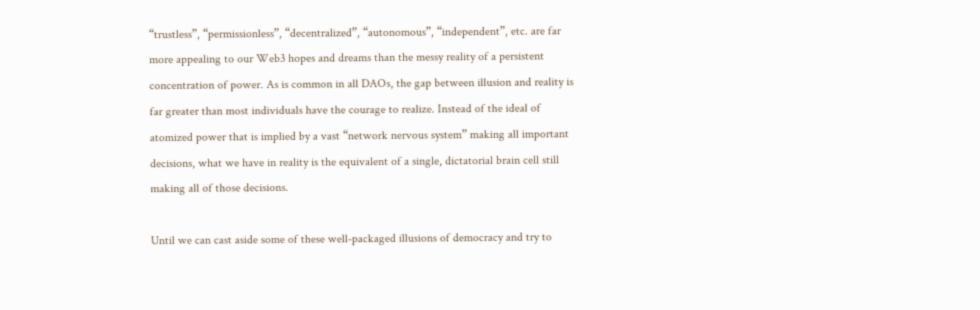“trustless”, “permissionless”, “decentralized”, “autonomous”, “independent”, etc. are far more appealing to our Web3 hopes and dreams than the messy reality of a persistent concentration of power. As is common in all DAOs, the gap between illusion and reality is far greater than most individuals have the courage to realize. Instead of the ideal of atomized power that is implied by a vast “network nervous system” making all important decisions, what we have in reality is the equivalent of a single, dictatorial brain cell still making all of those decisions.

Until we can cast aside some of these well-packaged illusions of democracy and try to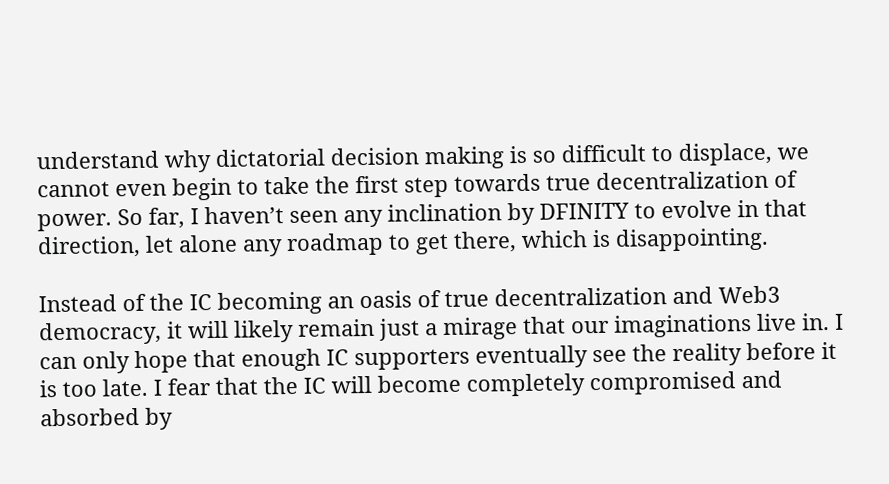understand why dictatorial decision making is so difficult to displace, we cannot even begin to take the first step towards true decentralization of power. So far, I haven’t seen any inclination by DFINITY to evolve in that direction, let alone any roadmap to get there, which is disappointing.

Instead of the IC becoming an oasis of true decentralization and Web3 democracy, it will likely remain just a mirage that our imaginations live in. I can only hope that enough IC supporters eventually see the reality before it is too late. I fear that the IC will become completely compromised and absorbed by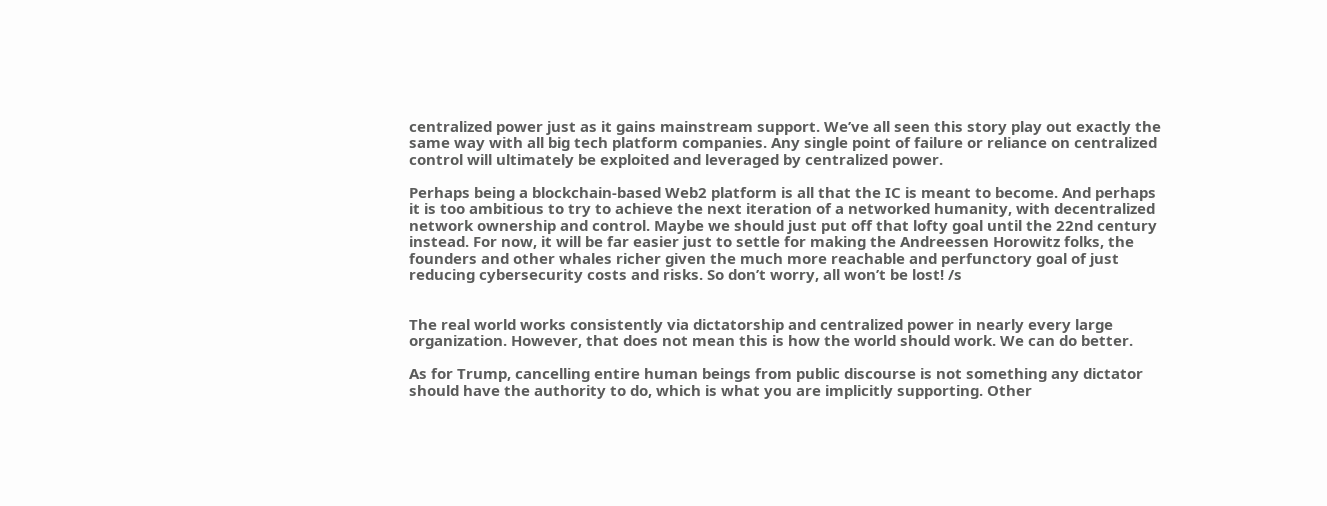centralized power just as it gains mainstream support. We’ve all seen this story play out exactly the same way with all big tech platform companies. Any single point of failure or reliance on centralized control will ultimately be exploited and leveraged by centralized power.

Perhaps being a blockchain-based Web2 platform is all that the IC is meant to become. And perhaps it is too ambitious to try to achieve the next iteration of a networked humanity, with decentralized network ownership and control. Maybe we should just put off that lofty goal until the 22nd century instead. For now, it will be far easier just to settle for making the Andreessen Horowitz folks, the founders and other whales richer given the much more reachable and perfunctory goal of just reducing cybersecurity costs and risks. So don’t worry, all won’t be lost! /s


The real world works consistently via dictatorship and centralized power in nearly every large organization. However, that does not mean this is how the world should work. We can do better.

As for Trump, cancelling entire human beings from public discourse is not something any dictator should have the authority to do, which is what you are implicitly supporting. Other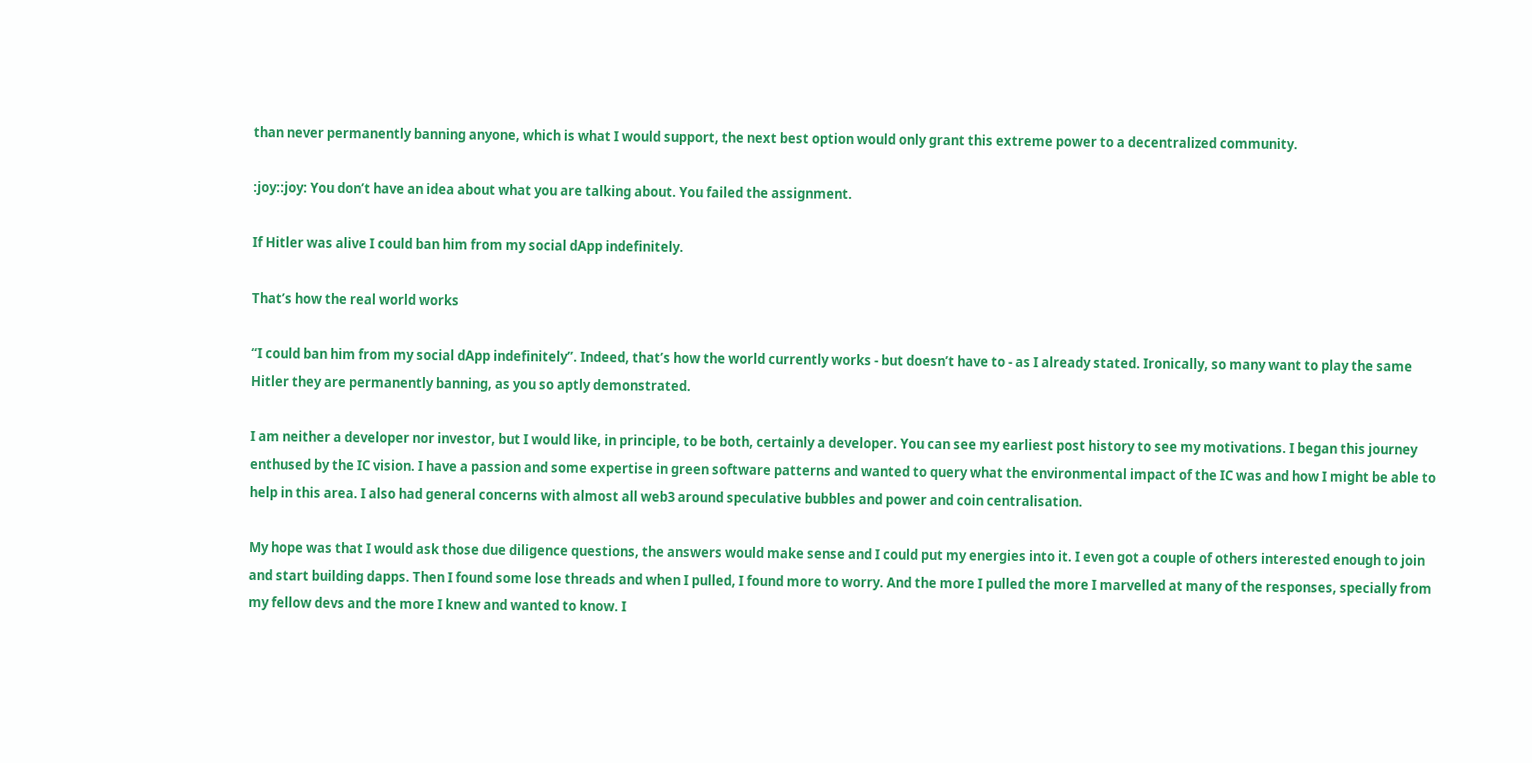than never permanently banning anyone, which is what I would support, the next best option would only grant this extreme power to a decentralized community.

:joy::joy: You don’t have an idea about what you are talking about. You failed the assignment.

If Hitler was alive I could ban him from my social dApp indefinitely.

That’s how the real world works

“I could ban him from my social dApp indefinitely”. Indeed, that’s how the world currently works - but doesn’t have to - as I already stated. Ironically, so many want to play the same Hitler they are permanently banning, as you so aptly demonstrated.

I am neither a developer nor investor, but I would like, in principle, to be both, certainly a developer. You can see my earliest post history to see my motivations. I began this journey enthused by the IC vision. I have a passion and some expertise in green software patterns and wanted to query what the environmental impact of the IC was and how I might be able to help in this area. I also had general concerns with almost all web3 around speculative bubbles and power and coin centralisation.

My hope was that I would ask those due diligence questions, the answers would make sense and I could put my energies into it. I even got a couple of others interested enough to join and start building dapps. Then I found some lose threads and when I pulled, I found more to worry. And the more I pulled the more I marvelled at many of the responses, specially from my fellow devs and the more I knew and wanted to know. I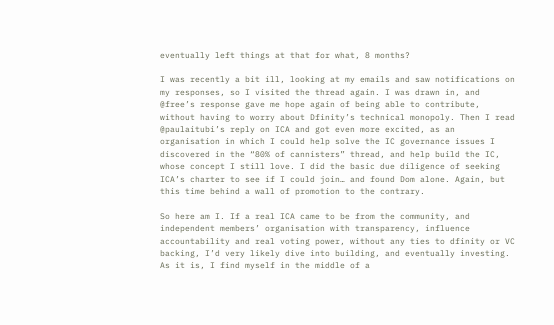eventually left things at that for what, 8 months?

I was recently a bit ill, looking at my emails and saw notifications on my responses, so I visited the thread again. I was drawn in, and @free’s response gave me hope again of being able to contribute, without having to worry about Dfinity’s technical monopoly. Then I read @paulaitubi’s reply on ICA and got even more excited, as an organisation in which I could help solve the IC governance issues I discovered in the “80% of cannisters” thread, and help build the IC, whose concept I still love. I did the basic due diligence of seeking ICA’s charter to see if I could join… and found Dom alone. Again, but this time behind a wall of promotion to the contrary.

So here am I. If a real ICA came to be from the community, and independent members’ organisation with transparency, influence accountability and real voting power, without any ties to dfinity or VC backing, I’d very likely dive into building, and eventually investing. As it is, I find myself in the middle of a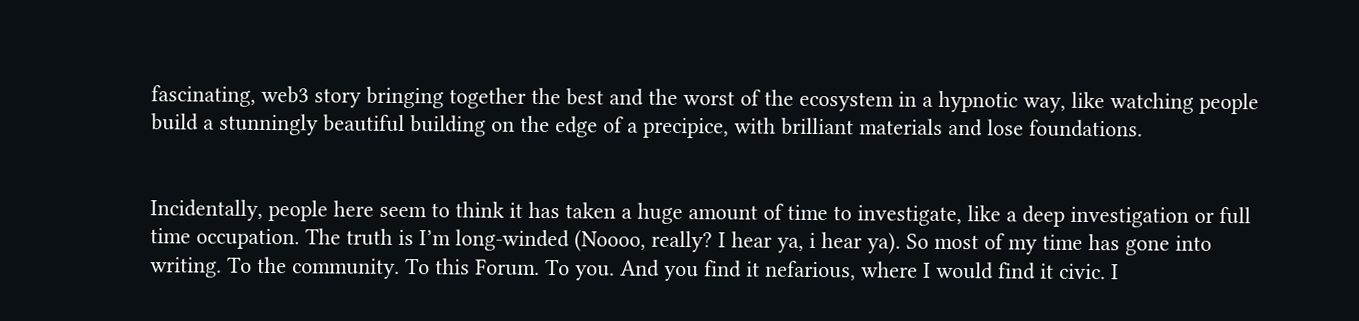fascinating, web3 story bringing together the best and the worst of the ecosystem in a hypnotic way, like watching people build a stunningly beautiful building on the edge of a precipice, with brilliant materials and lose foundations.


Incidentally, people here seem to think it has taken a huge amount of time to investigate, like a deep investigation or full time occupation. The truth is I’m long-winded (Noooo, really? I hear ya, i hear ya). So most of my time has gone into writing. To the community. To this Forum. To you. And you find it nefarious, where I would find it civic. I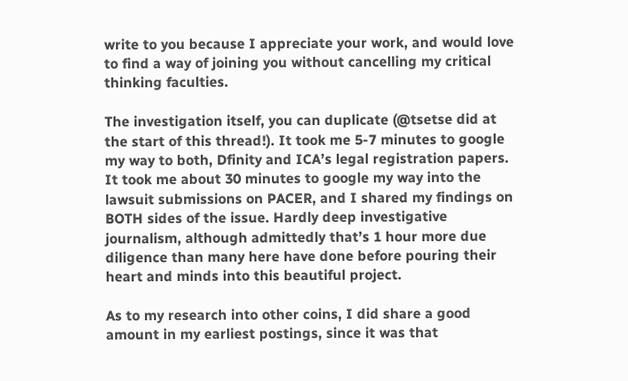write to you because I appreciate your work, and would love to find a way of joining you without cancelling my critical thinking faculties.

The investigation itself, you can duplicate (@tsetse did at the start of this thread!). It took me 5-7 minutes to google my way to both, Dfinity and ICA’s legal registration papers. It took me about 30 minutes to google my way into the lawsuit submissions on PACER, and I shared my findings on BOTH sides of the issue. Hardly deep investigative journalism, although admittedly that’s 1 hour more due diligence than many here have done before pouring their heart and minds into this beautiful project.

As to my research into other coins, I did share a good amount in my earliest postings, since it was that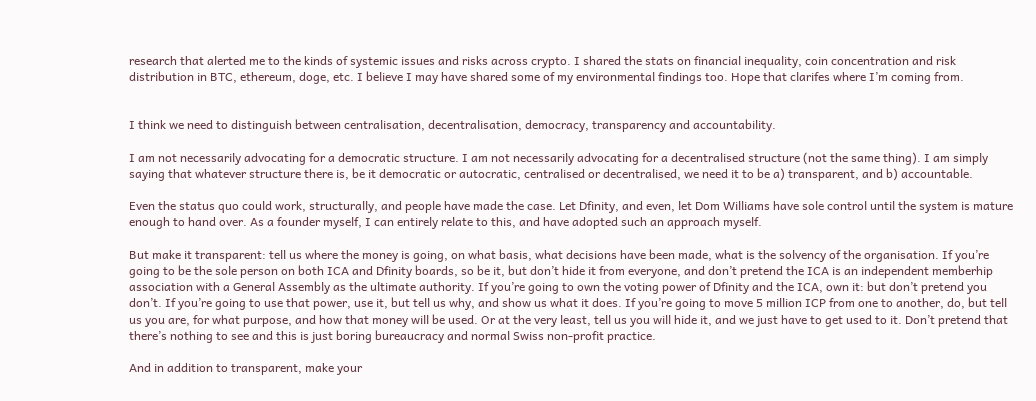research that alerted me to the kinds of systemic issues and risks across crypto. I shared the stats on financial inequality, coin concentration and risk distribution in BTC, ethereum, doge, etc. I believe I may have shared some of my environmental findings too. Hope that clarifes where I’m coming from.


I think we need to distinguish between centralisation, decentralisation, democracy, transparency and accountability.

I am not necessarily advocating for a democratic structure. I am not necessarily advocating for a decentralised structure (not the same thing). I am simply saying that whatever structure there is, be it democratic or autocratic, centralised or decentralised, we need it to be a) transparent, and b) accountable.

Even the status quo could work, structurally, and people have made the case. Let Dfinity, and even, let Dom Williams have sole control until the system is mature enough to hand over. As a founder myself, I can entirely relate to this, and have adopted such an approach myself.

But make it transparent: tell us where the money is going, on what basis, what decisions have been made, what is the solvency of the organisation. If you’re going to be the sole person on both ICA and Dfinity boards, so be it, but don’t hide it from everyone, and don’t pretend the ICA is an independent memberhip association with a General Assembly as the ultimate authority. If you’re going to own the voting power of Dfinity and the ICA, own it: but don’t pretend you don’t. If you’re going to use that power, use it, but tell us why, and show us what it does. If you’re going to move 5 million ICP from one to another, do, but tell us you are, for what purpose, and how that money will be used. Or at the very least, tell us you will hide it, and we just have to get used to it. Don’t pretend that there’s nothing to see and this is just boring bureaucracy and normal Swiss non-profit practice.

And in addition to transparent, make your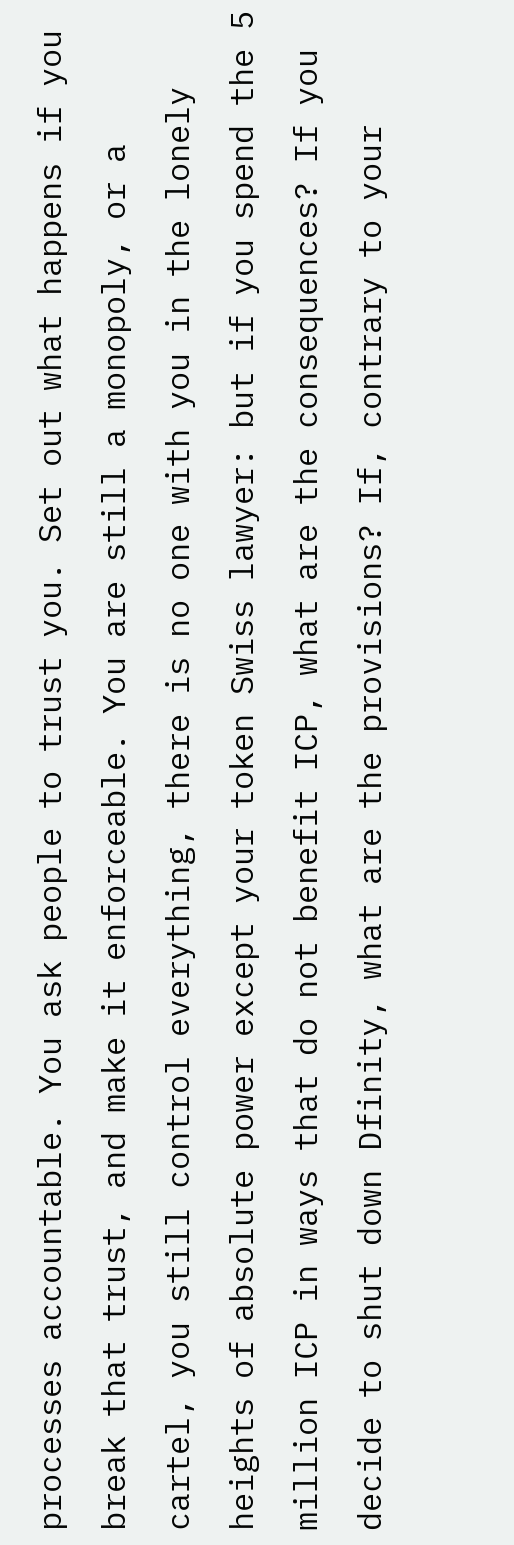processes accountable. You ask people to trust you. Set out what happens if you break that trust, and make it enforceable. You are still a monopoly, or a cartel, you still control everything, there is no one with you in the lonely heights of absolute power except your token Swiss lawyer: but if you spend the 5 million ICP in ways that do not benefit ICP, what are the consequences? If you decide to shut down Dfinity, what are the provisions? If, contrary to your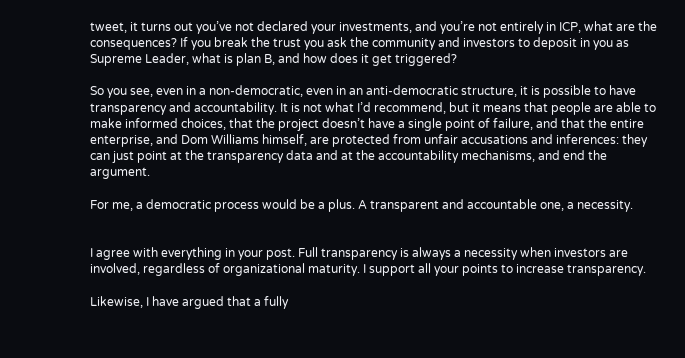tweet, it turns out you’ve not declared your investments, and you’re not entirely in ICP, what are the consequences? If you break the trust you ask the community and investors to deposit in you as Supreme Leader, what is plan B, and how does it get triggered?

So you see, even in a non-democratic, even in an anti-democratic structure, it is possible to have transparency and accountability. It is not what I’d recommend, but it means that people are able to make informed choices, that the project doesn’t have a single point of failure, and that the entire enterprise, and Dom Williams himself, are protected from unfair accusations and inferences: they can just point at the transparency data and at the accountability mechanisms, and end the argument.

For me, a democratic process would be a plus. A transparent and accountable one, a necessity.


I agree with everything in your post. Full transparency is always a necessity when investors are involved, regardless of organizational maturity. I support all your points to increase transparency.

Likewise, I have argued that a fully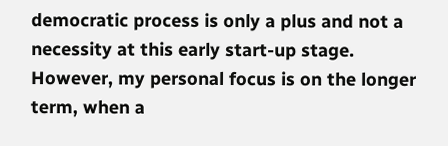democratic process is only a plus and not a necessity at this early start-up stage. However, my personal focus is on the longer term, when a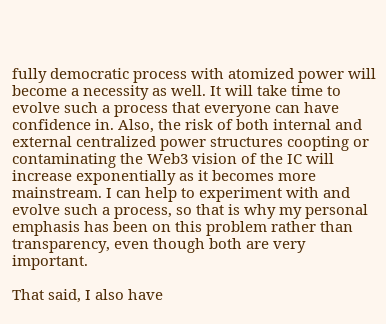fully democratic process with atomized power will become a necessity as well. It will take time to evolve such a process that everyone can have confidence in. Also, the risk of both internal and external centralized power structures coopting or contaminating the Web3 vision of the IC will increase exponentially as it becomes more mainstream. I can help to experiment with and evolve such a process, so that is why my personal emphasis has been on this problem rather than transparency, even though both are very important.

That said, I also have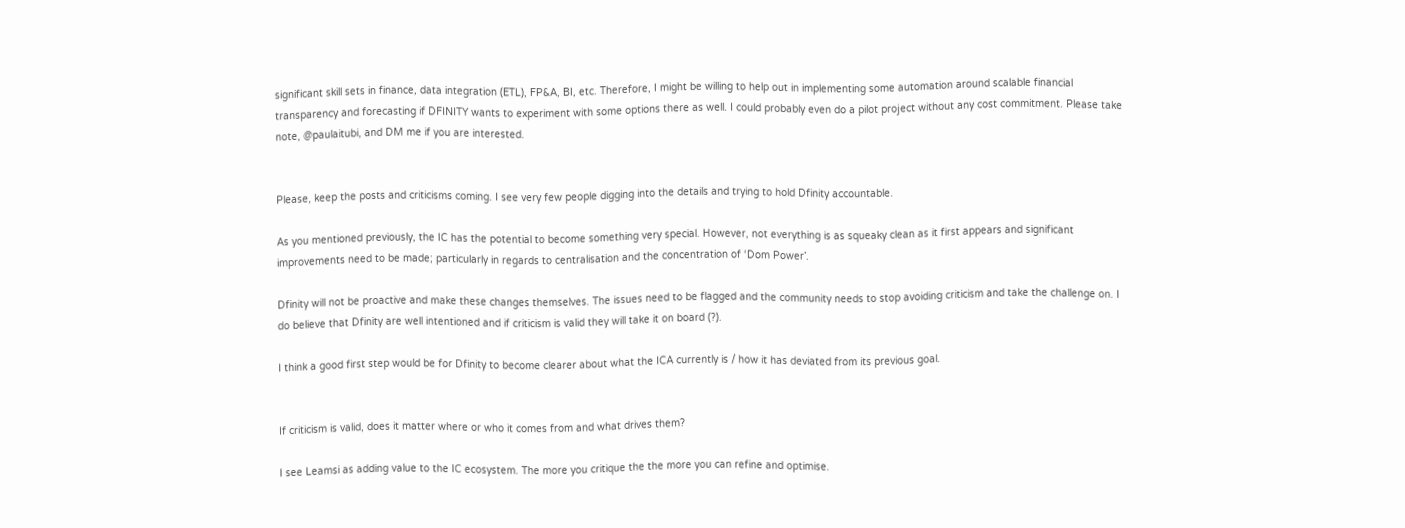significant skill sets in finance, data integration (ETL), FP&A, BI, etc. Therefore, I might be willing to help out in implementing some automation around scalable financial transparency and forecasting if DFINITY wants to experiment with some options there as well. I could probably even do a pilot project without any cost commitment. Please take note, @paulaitubi, and DM me if you are interested.


Please, keep the posts and criticisms coming. I see very few people digging into the details and trying to hold Dfinity accountable.

As you mentioned previously, the IC has the potential to become something very special. However, not everything is as squeaky clean as it first appears and significant improvements need to be made; particularly in regards to centralisation and the concentration of ‘Dom Power’.

Dfinity will not be proactive and make these changes themselves. The issues need to be flagged and the community needs to stop avoiding criticism and take the challenge on. I do believe that Dfinity are well intentioned and if criticism is valid they will take it on board (?).

I think a good first step would be for Dfinity to become clearer about what the ICA currently is / how it has deviated from its previous goal.


If criticism is valid, does it matter where or who it comes from and what drives them?

I see Leamsi as adding value to the IC ecosystem. The more you critique the the more you can refine and optimise.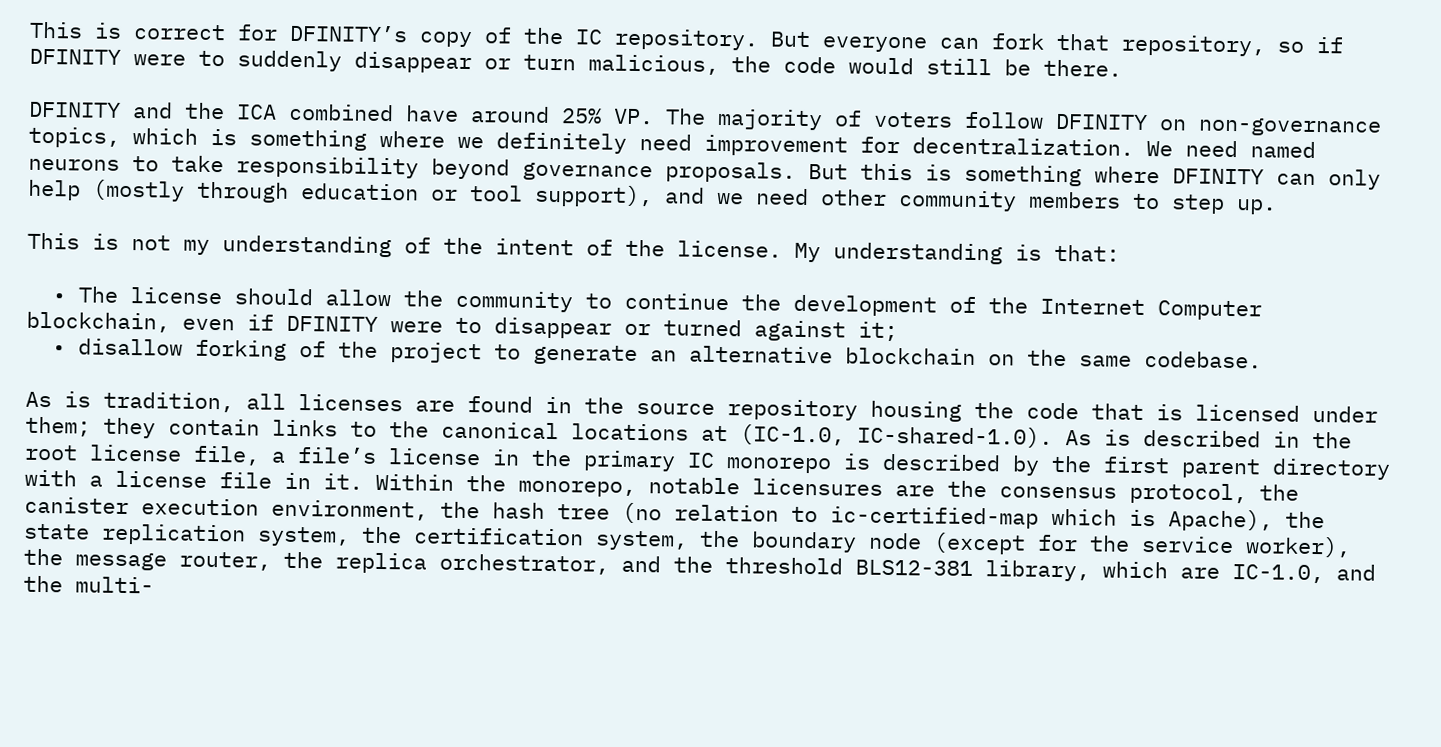This is correct for DFINITY’s copy of the IC repository. But everyone can fork that repository, so if DFINITY were to suddenly disappear or turn malicious, the code would still be there.

DFINITY and the ICA combined have around 25% VP. The majority of voters follow DFINITY on non-governance topics, which is something where we definitely need improvement for decentralization. We need named neurons to take responsibility beyond governance proposals. But this is something where DFINITY can only help (mostly through education or tool support), and we need other community members to step up.

This is not my understanding of the intent of the license. My understanding is that:

  • The license should allow the community to continue the development of the Internet Computer blockchain, even if DFINITY were to disappear or turned against it;
  • disallow forking of the project to generate an alternative blockchain on the same codebase.

As is tradition, all licenses are found in the source repository housing the code that is licensed under them; they contain links to the canonical locations at (IC-1.0, IC-shared-1.0). As is described in the root license file, a file’s license in the primary IC monorepo is described by the first parent directory with a license file in it. Within the monorepo, notable licensures are the consensus protocol, the canister execution environment, the hash tree (no relation to ic-certified-map which is Apache), the state replication system, the certification system, the boundary node (except for the service worker), the message router, the replica orchestrator, and the threshold BLS12-381 library, which are IC-1.0, and the multi-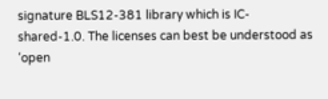signature BLS12-381 library which is IC-shared-1.0. The licenses can best be understood as ‘open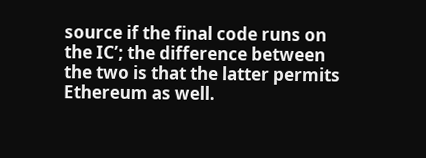source if the final code runs on the IC’; the difference between the two is that the latter permits Ethereum as well.